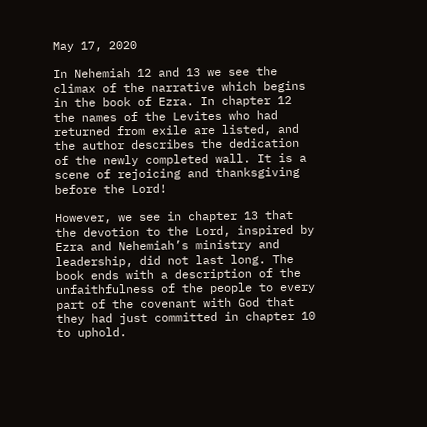May 17, 2020

In Nehemiah 12 and 13 we see the climax of the narrative which begins in the book of Ezra. In chapter 12 the names of the Levites who had returned from exile are listed, and the author describes the dedication of the newly completed wall. It is a scene of rejoicing and thanksgiving before the Lord!

However, we see in chapter 13 that the devotion to the Lord, inspired by Ezra and Nehemiah’s ministry and leadership, did not last long. The book ends with a description of the unfaithfulness of the people to every part of the covenant with God that they had just committed in chapter 10 to uphold.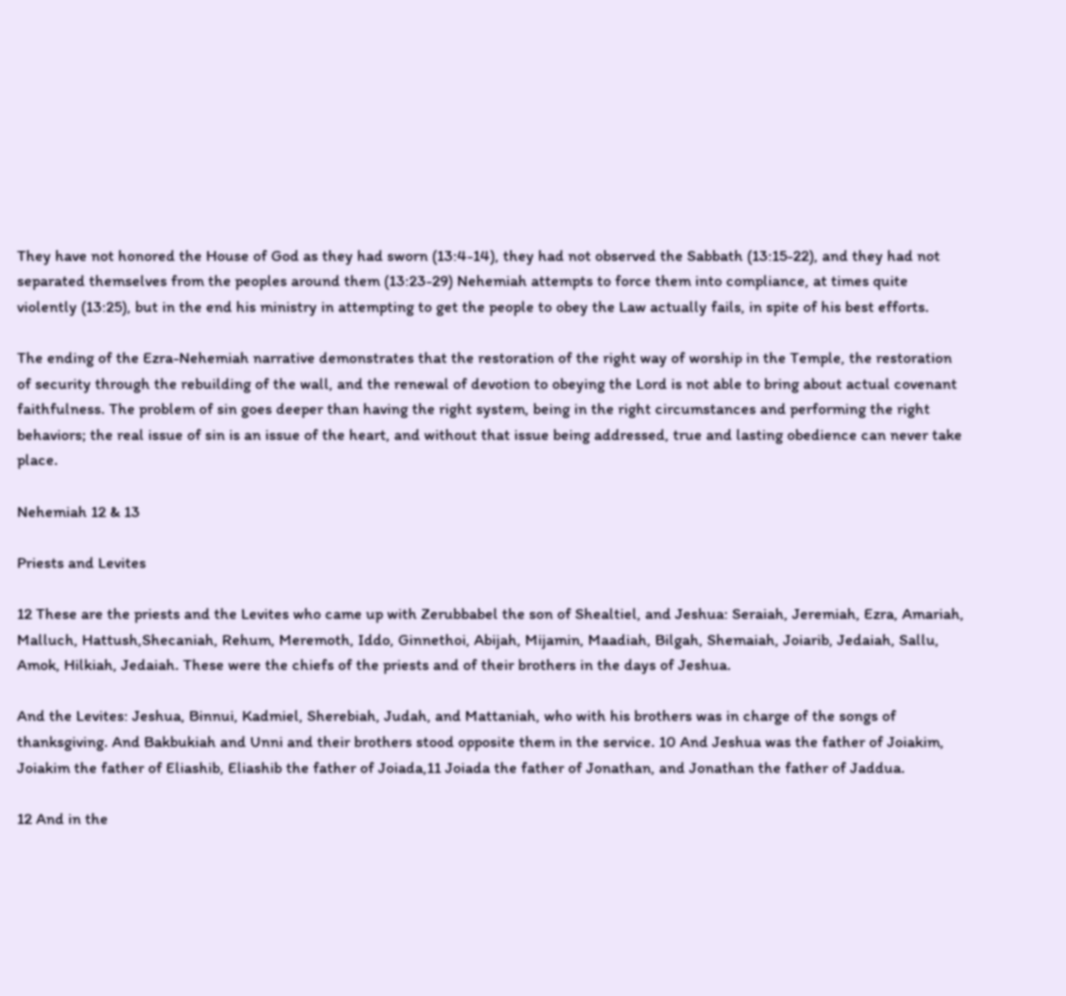They have not honored the House of God as they had sworn (13:4-14), they had not observed the Sabbath (13:15-22), and they had not separated themselves from the peoples around them (13:23-29) Nehemiah attempts to force them into compliance, at times quite violently (13:25), but in the end his ministry in attempting to get the people to obey the Law actually fails, in spite of his best efforts.

The ending of the Ezra-Nehemiah narrative demonstrates that the restoration of the right way of worship in the Temple, the restoration of security through the rebuilding of the wall, and the renewal of devotion to obeying the Lord is not able to bring about actual covenant faithfulness. The problem of sin goes deeper than having the right system, being in the right circumstances and performing the right behaviors; the real issue of sin is an issue of the heart, and without that issue being addressed, true and lasting obedience can never take place.

Nehemiah 12 & 13

Priests and Levites

12 These are the priests and the Levites who came up with Zerubbabel the son of Shealtiel, and Jeshua: Seraiah, Jeremiah, Ezra, Amariah, Malluch, Hattush,Shecaniah, Rehum, Meremoth, Iddo, Ginnethoi, Abijah, Mijamin, Maadiah, Bilgah, Shemaiah, Joiarib, Jedaiah, Sallu, Amok, Hilkiah, Jedaiah. These were the chiefs of the priests and of their brothers in the days of Jeshua.

And the Levites: Jeshua, Binnui, Kadmiel, Sherebiah, Judah, and Mattaniah, who with his brothers was in charge of the songs of thanksgiving. And Bakbukiah and Unni and their brothers stood opposite them in the service. 10 And Jeshua was the father of Joiakim, Joiakim the father of Eliashib, Eliashib the father of Joiada,11 Joiada the father of Jonathan, and Jonathan the father of Jaddua.

12 And in the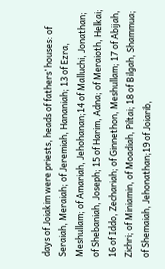days of Joiakim were priests, heads of fathers’ houses: of Seraiah, Meraiah; of Jeremiah, Hananiah; 13 of Ezra, Meshullam; of Amariah, Jehohanan;14 of Malluchi, Jonathan; of Shebaniah, Joseph; 15 of Harim, Adna; of Meraioth, Helkai; 16 of Iddo, Zechariah; of Ginnethon, Meshullam; 17 of Abijah, Zichri; of Miniamin, of Moadiah, Piltai; 18 of Bilgah, Shammua; of Shemaiah, Jehonathan;19 of Joiarib,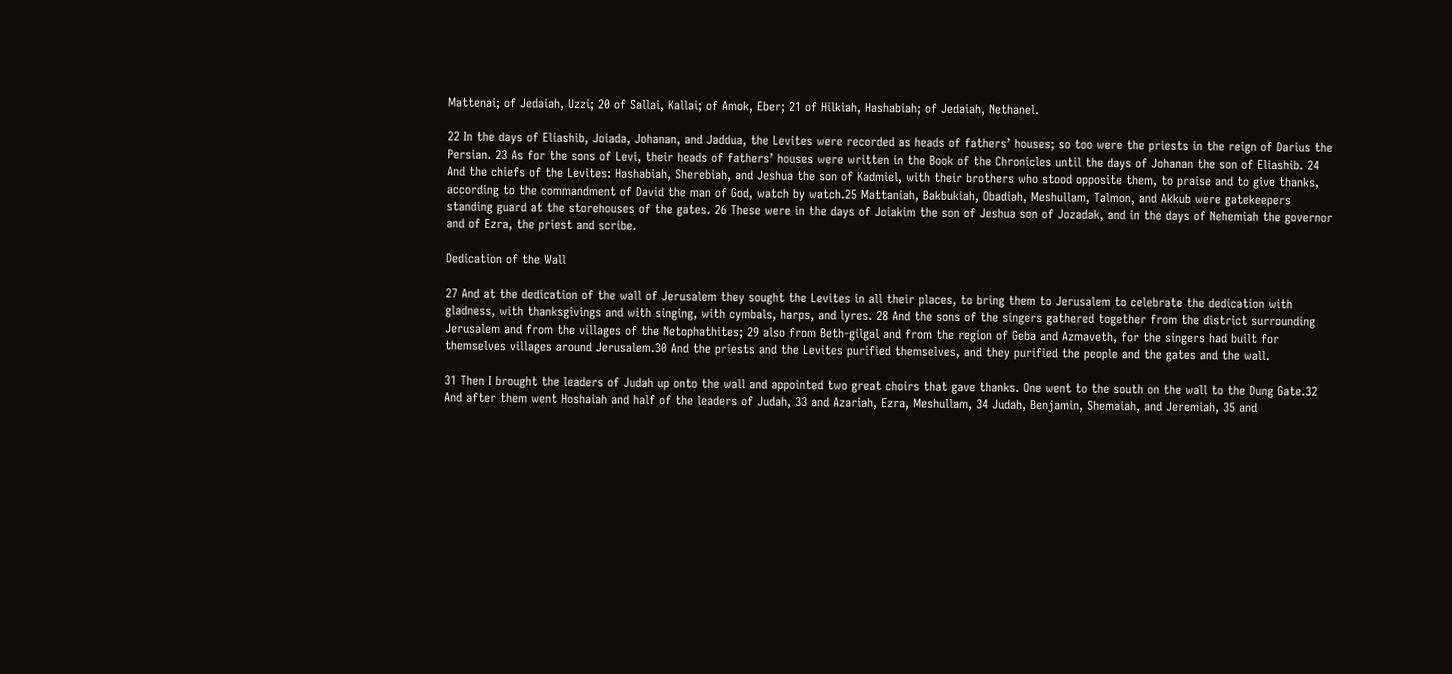Mattenai; of Jedaiah, Uzzi; 20 of Sallai, Kallai; of Amok, Eber; 21 of Hilkiah, Hashabiah; of Jedaiah, Nethanel.

22 In the days of Eliashib, Joiada, Johanan, and Jaddua, the Levites were recorded as heads of fathers’ houses; so too were the priests in the reign of Darius the Persian. 23 As for the sons of Levi, their heads of fathers’ houses were written in the Book of the Chronicles until the days of Johanan the son of Eliashib. 24 And the chiefs of the Levites: Hashabiah, Sherebiah, and Jeshua the son of Kadmiel, with their brothers who stood opposite them, to praise and to give thanks, according to the commandment of David the man of God, watch by watch.25 Mattaniah, Bakbukiah, Obadiah, Meshullam, Talmon, and Akkub were gatekeepers standing guard at the storehouses of the gates. 26 These were in the days of Joiakim the son of Jeshua son of Jozadak, and in the days of Nehemiah the governor and of Ezra, the priest and scribe.

Dedication of the Wall

27 And at the dedication of the wall of Jerusalem they sought the Levites in all their places, to bring them to Jerusalem to celebrate the dedication with gladness, with thanksgivings and with singing, with cymbals, harps, and lyres. 28 And the sons of the singers gathered together from the district surrounding Jerusalem and from the villages of the Netophathites; 29 also from Beth-gilgal and from the region of Geba and Azmaveth, for the singers had built for themselves villages around Jerusalem.30 And the priests and the Levites purified themselves, and they purified the people and the gates and the wall.

31 Then I brought the leaders of Judah up onto the wall and appointed two great choirs that gave thanks. One went to the south on the wall to the Dung Gate.32 And after them went Hoshaiah and half of the leaders of Judah, 33 and Azariah, Ezra, Meshullam, 34 Judah, Benjamin, Shemaiah, and Jeremiah, 35 and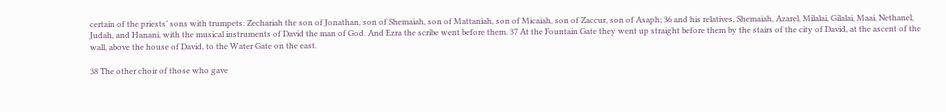certain of the priests’ sons with trumpets: Zechariah the son of Jonathan, son of Shemaiah, son of Mattaniah, son of Micaiah, son of Zaccur, son of Asaph; 36 and his relatives, Shemaiah, Azarel, Milalai, Gilalai, Maai, Nethanel, Judah, and Hanani, with the musical instruments of David the man of God. And Ezra the scribe went before them. 37 At the Fountain Gate they went up straight before them by the stairs of the city of David, at the ascent of the wall, above the house of David, to the Water Gate on the east.

38 The other choir of those who gave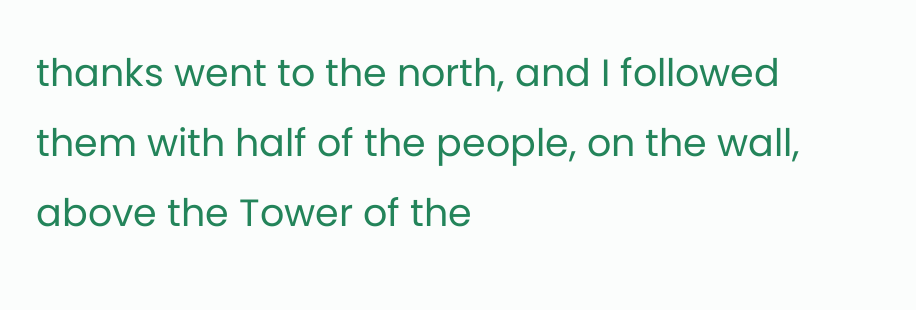thanks went to the north, and I followed them with half of the people, on the wall, above the Tower of the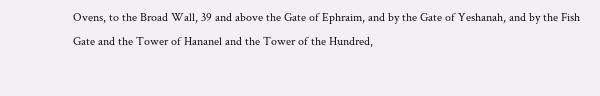Ovens, to the Broad Wall, 39 and above the Gate of Ephraim, and by the Gate of Yeshanah, and by the Fish Gate and the Tower of Hananel and the Tower of the Hundred,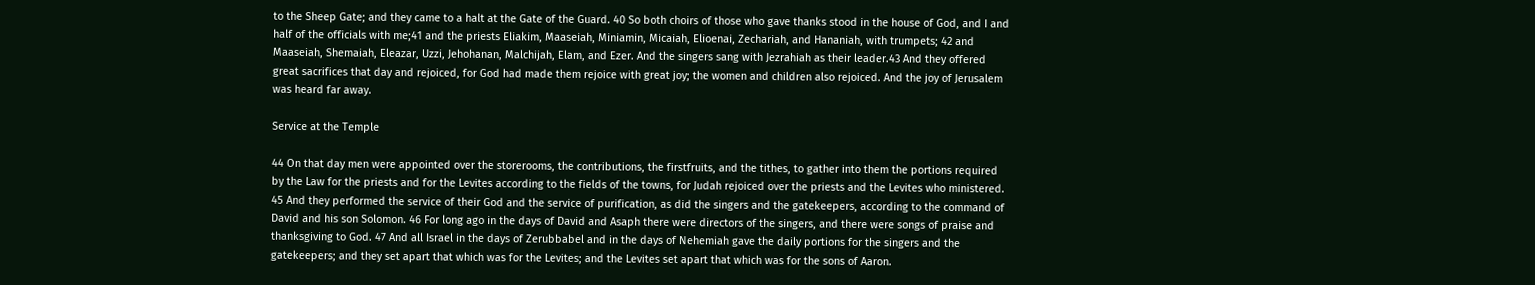to the Sheep Gate; and they came to a halt at the Gate of the Guard. 40 So both choirs of those who gave thanks stood in the house of God, and I and half of the officials with me;41 and the priests Eliakim, Maaseiah, Miniamin, Micaiah, Elioenai, Zechariah, and Hananiah, with trumpets; 42 and Maaseiah, Shemaiah, Eleazar, Uzzi, Jehohanan, Malchijah, Elam, and Ezer. And the singers sang with Jezrahiah as their leader.43 And they offered great sacrifices that day and rejoiced, for God had made them rejoice with great joy; the women and children also rejoiced. And the joy of Jerusalem was heard far away.

Service at the Temple

44 On that day men were appointed over the storerooms, the contributions, the firstfruits, and the tithes, to gather into them the portions required by the Law for the priests and for the Levites according to the fields of the towns, for Judah rejoiced over the priests and the Levites who ministered. 45 And they performed the service of their God and the service of purification, as did the singers and the gatekeepers, according to the command of David and his son Solomon. 46 For long ago in the days of David and Asaph there were directors of the singers, and there were songs of praise and thanksgiving to God. 47 And all Israel in the days of Zerubbabel and in the days of Nehemiah gave the daily portions for the singers and the gatekeepers; and they set apart that which was for the Levites; and the Levites set apart that which was for the sons of Aaron.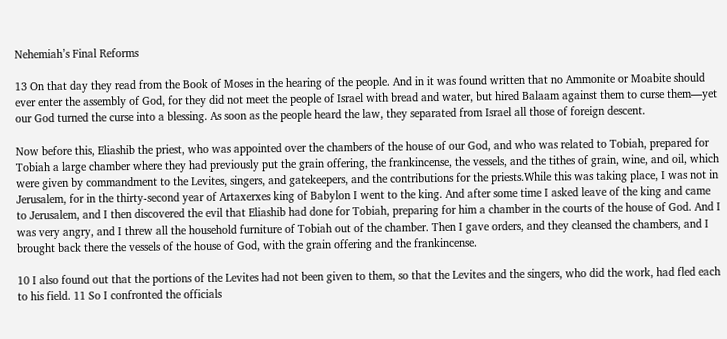Nehemiah’s Final Reforms

13 On that day they read from the Book of Moses in the hearing of the people. And in it was found written that no Ammonite or Moabite should ever enter the assembly of God, for they did not meet the people of Israel with bread and water, but hired Balaam against them to curse them—yet our God turned the curse into a blessing. As soon as the people heard the law, they separated from Israel all those of foreign descent.

Now before this, Eliashib the priest, who was appointed over the chambers of the house of our God, and who was related to Tobiah, prepared for Tobiah a large chamber where they had previously put the grain offering, the frankincense, the vessels, and the tithes of grain, wine, and oil, which were given by commandment to the Levites, singers, and gatekeepers, and the contributions for the priests.While this was taking place, I was not in Jerusalem, for in the thirty-second year of Artaxerxes king of Babylon I went to the king. And after some time I asked leave of the king and came to Jerusalem, and I then discovered the evil that Eliashib had done for Tobiah, preparing for him a chamber in the courts of the house of God. And I was very angry, and I threw all the household furniture of Tobiah out of the chamber. Then I gave orders, and they cleansed the chambers, and I brought back there the vessels of the house of God, with the grain offering and the frankincense.

10 I also found out that the portions of the Levites had not been given to them, so that the Levites and the singers, who did the work, had fled each to his field. 11 So I confronted the officials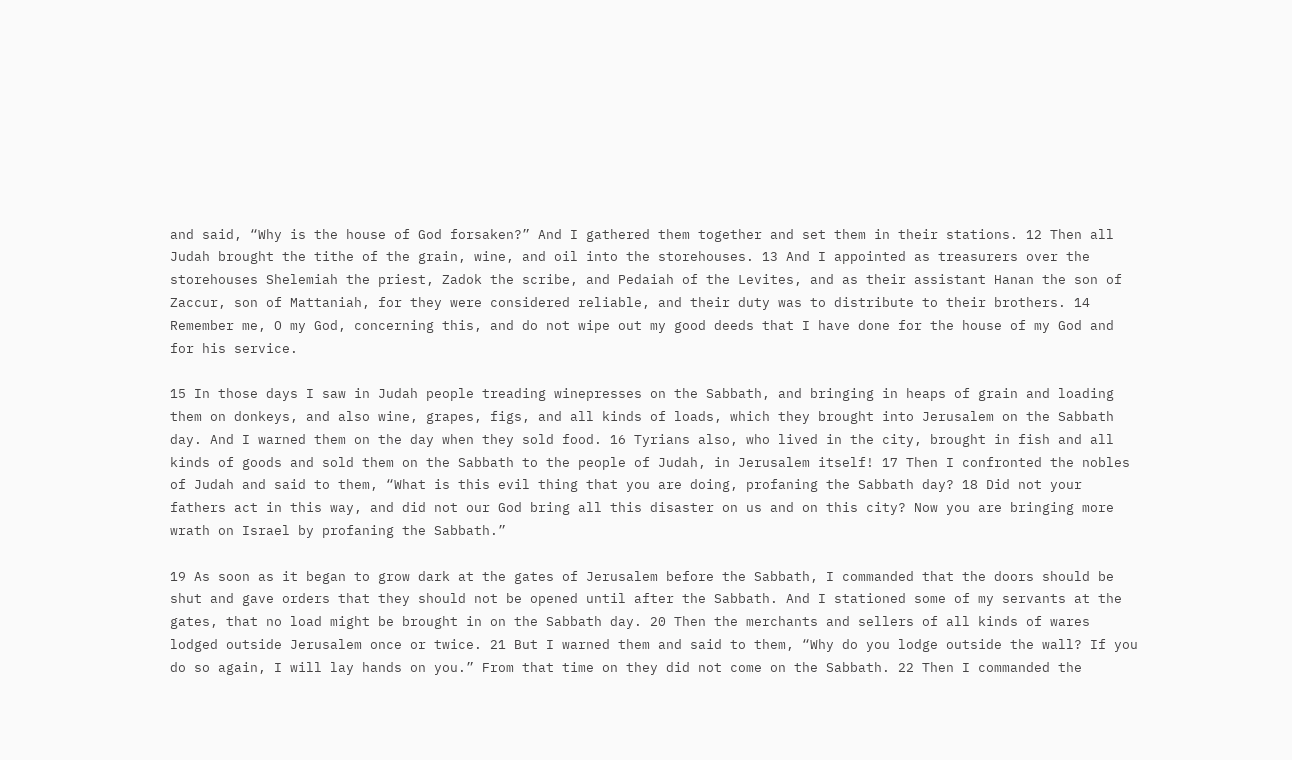and said, “Why is the house of God forsaken?” And I gathered them together and set them in their stations. 12 Then all Judah brought the tithe of the grain, wine, and oil into the storehouses. 13 And I appointed as treasurers over the storehouses Shelemiah the priest, Zadok the scribe, and Pedaiah of the Levites, and as their assistant Hanan the son of Zaccur, son of Mattaniah, for they were considered reliable, and their duty was to distribute to their brothers. 14 Remember me, O my God, concerning this, and do not wipe out my good deeds that I have done for the house of my God and for his service.

15 In those days I saw in Judah people treading winepresses on the Sabbath, and bringing in heaps of grain and loading them on donkeys, and also wine, grapes, figs, and all kinds of loads, which they brought into Jerusalem on the Sabbath day. And I warned them on the day when they sold food. 16 Tyrians also, who lived in the city, brought in fish and all kinds of goods and sold them on the Sabbath to the people of Judah, in Jerusalem itself! 17 Then I confronted the nobles of Judah and said to them, “What is this evil thing that you are doing, profaning the Sabbath day? 18 Did not your fathers act in this way, and did not our God bring all this disaster on us and on this city? Now you are bringing more wrath on Israel by profaning the Sabbath.”

19 As soon as it began to grow dark at the gates of Jerusalem before the Sabbath, I commanded that the doors should be shut and gave orders that they should not be opened until after the Sabbath. And I stationed some of my servants at the gates, that no load might be brought in on the Sabbath day. 20 Then the merchants and sellers of all kinds of wares lodged outside Jerusalem once or twice. 21 But I warned them and said to them, “Why do you lodge outside the wall? If you do so again, I will lay hands on you.” From that time on they did not come on the Sabbath. 22 Then I commanded the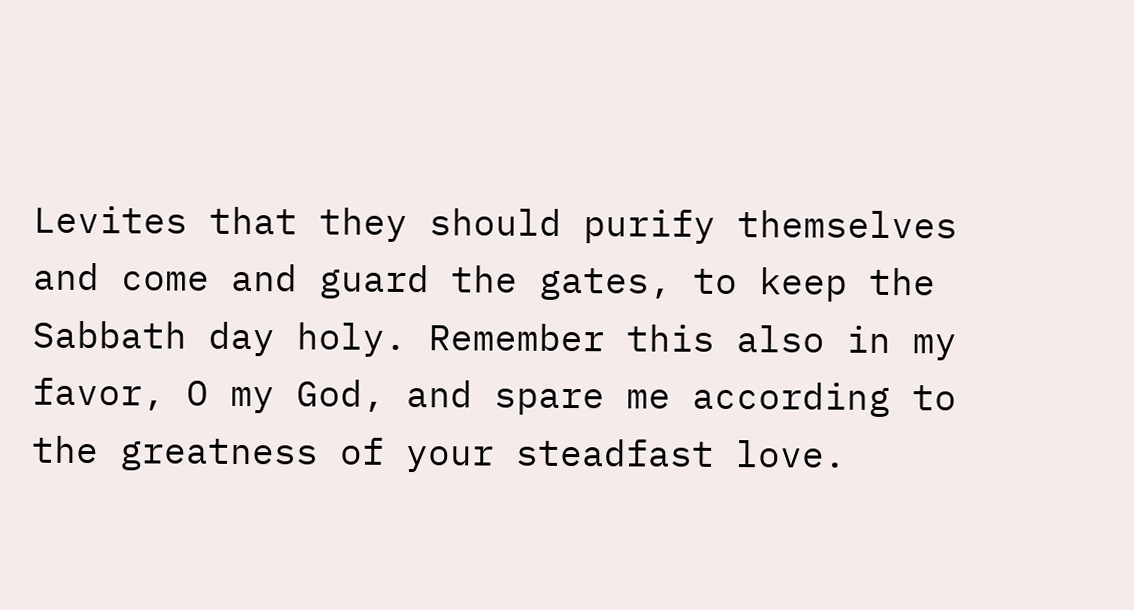Levites that they should purify themselves and come and guard the gates, to keep the Sabbath day holy. Remember this also in my favor, O my God, and spare me according to the greatness of your steadfast love.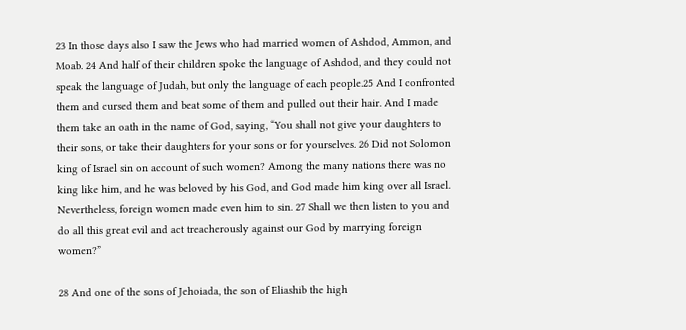23 In those days also I saw the Jews who had married women of Ashdod, Ammon, and Moab. 24 And half of their children spoke the language of Ashdod, and they could not speak the language of Judah, but only the language of each people.25 And I confronted them and cursed them and beat some of them and pulled out their hair. And I made them take an oath in the name of God, saying, “You shall not give your daughters to their sons, or take their daughters for your sons or for yourselves. 26 Did not Solomon king of Israel sin on account of such women? Among the many nations there was no king like him, and he was beloved by his God, and God made him king over all Israel. Nevertheless, foreign women made even him to sin. 27 Shall we then listen to you and do all this great evil and act treacherously against our God by marrying foreign women?”

28 And one of the sons of Jehoiada, the son of Eliashib the high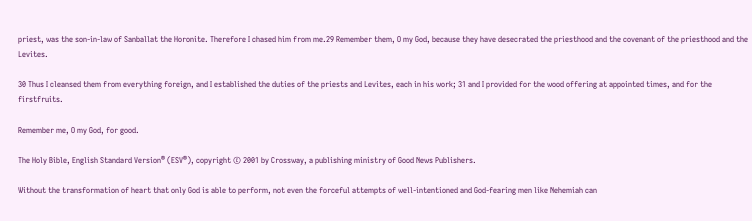priest, was the son-in-law of Sanballat the Horonite. Therefore I chased him from me.29 Remember them, O my God, because they have desecrated the priesthood and the covenant of the priesthood and the Levites.

30 Thus I cleansed them from everything foreign, and I established the duties of the priests and Levites, each in his work; 31 and I provided for the wood offering at appointed times, and for the firstfruits.

Remember me, O my God, for good.

The Holy Bible, English Standard Version® (ESV®), copyright © 2001 by Crossway, a publishing ministry of Good News Publishers.

Without the transformation of heart that only God is able to perform, not even the forceful attempts of well-intentioned and God-fearing men like Nehemiah can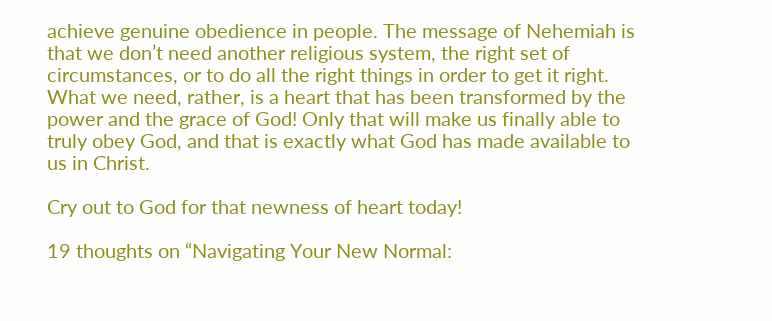achieve genuine obedience in people. The message of Nehemiah is that we don’t need another religious system, the right set of circumstances, or to do all the right things in order to get it right. What we need, rather, is a heart that has been transformed by the power and the grace of God! Only that will make us finally able to truly obey God, and that is exactly what God has made available to us in Christ.

Cry out to God for that newness of heart today!

19 thoughts on “Navigating Your New Normal: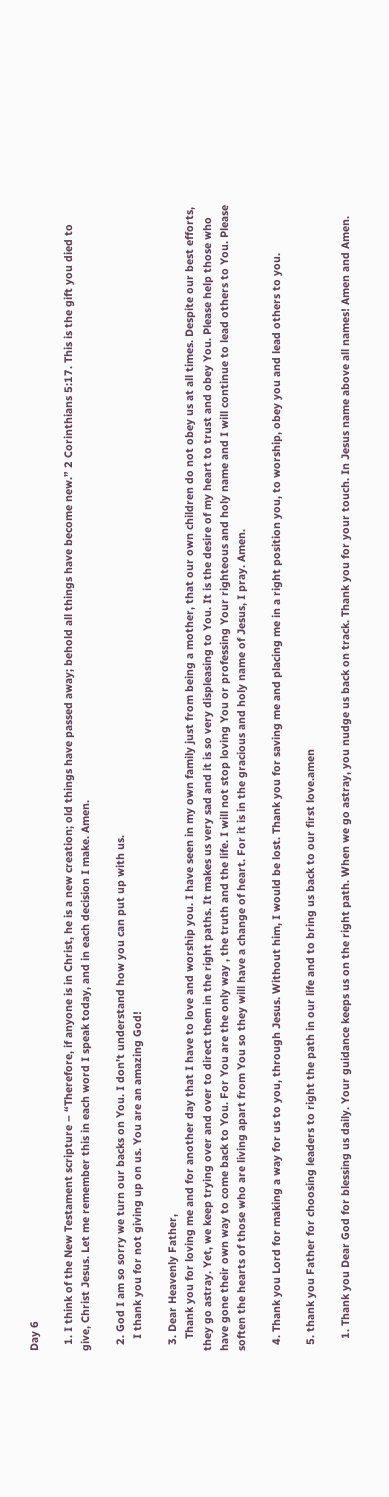Day 6

  1. I think of the New Testament scripture – “Therefore, if anyone is in Christ, he is a new creation; old things have passed away; behold all things have become new.” 2 Corinthians 5:17. This is the gift you died to give, Christ Jesus. Let me remember this in each word I speak today, and in each decision I make. Amen.

  2. God I am so sorry we turn our backs on You. I don’t understand how you can put up with us.
    I thank you for not giving up on us. You are an amazing God!

  3. Dear Heavenly Father,
    Thank you for loving me and for another day that I have to love and worship you. I have seen in my own family just from being a mother, that our own children do not obey us at all times. Despite our best efforts, they go astray. Yet, we keep trying over and over to direct them in the right paths. It makes us very sad and it is so very displeasing to You. It is the desire of my heart to trust and obey You. Please help those who have gone their own way to come back to You. For You are the only way , the truth and the life. I will not stop loving You or professing Your righteous and holy name and I will continue to lead others to You. Please soften the hearts of those who are living apart from You so they will have a change of heart. For it is in the gracious and holy name of Jesus, I pray. Amen.

  4. Thank you Lord for making a way for us to you, through Jesus. Without him, I would be lost. Thank you for saving me and placing me in a right position you, to worship, obey you and lead others to you.

  5. thank you Father for choosing leaders to right the path in our life and to bring us back to our first love.amen

    1. Thank you Dear God for blessing us daily. Your guidance keeps us on the right path. When we go astray, you nudge us back on track. Thank you for your touch. In Jesus name above all names! Amen and Amen.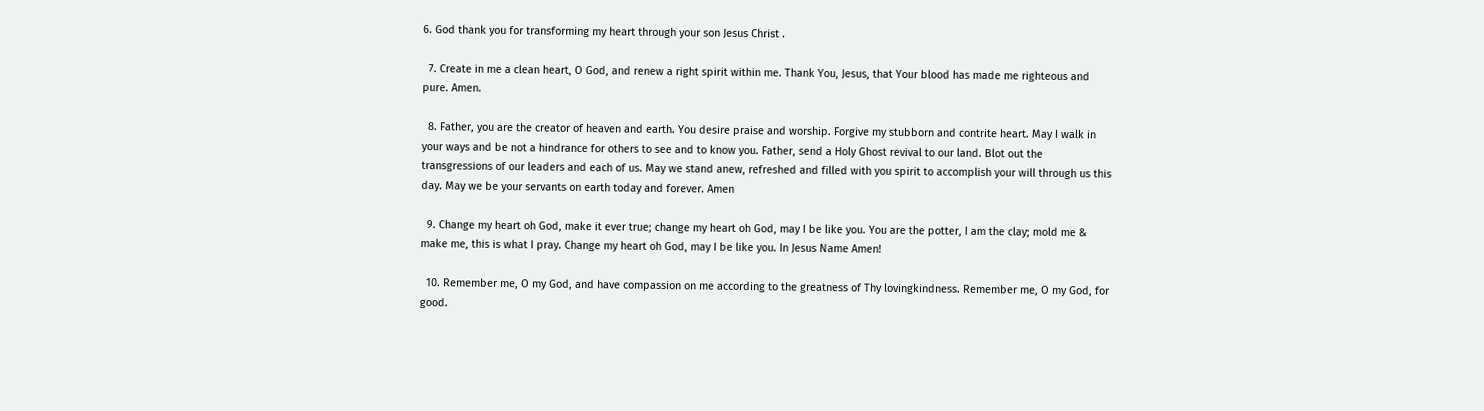6. God thank you for transforming my heart through your son Jesus Christ .

  7. Create in me a clean heart, O God, and renew a right spirit within me. Thank You, Jesus, that Your blood has made me righteous and pure. Amen.

  8. Father, you are the creator of heaven and earth. You desire praise and worship. Forgive my stubborn and contrite heart. May I walk in your ways and be not a hindrance for others to see and to know you. Father, send a Holy Ghost revival to our land. Blot out the transgressions of our leaders and each of us. May we stand anew, refreshed and filled with you spirit to accomplish your will through us this day. May we be your servants on earth today and forever. Amen

  9. Change my heart oh God, make it ever true; change my heart oh God, may I be like you. You are the potter, I am the clay; mold me & make me, this is what I pray. Change my heart oh God, may I be like you. In Jesus Name Amen!

  10. Remember me, O my God, and have compassion on me according to the greatness of Thy lovingkindness. Remember me, O my God, for good.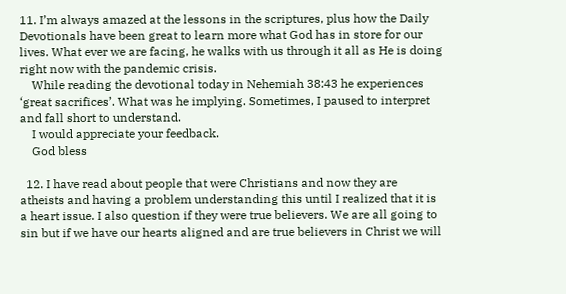11. I’m always amazed at the lessons in the scriptures, plus how the Daily Devotionals have been great to learn more what God has in store for our lives. What ever we are facing, he walks with us through it all as He is doing right now with the pandemic crisis.
    While reading the devotional today in Nehemiah 38:43 he experiences ‘great sacrifices’. What was he implying. Sometimes, I paused to interpret and fall short to understand.
    I would appreciate your feedback.
    God bless

  12. I have read about people that were Christians and now they are atheists and having a problem understanding this until I realized that it is a heart issue. I also question if they were true believers. We are all going to sin but if we have our hearts aligned and are true believers in Christ we will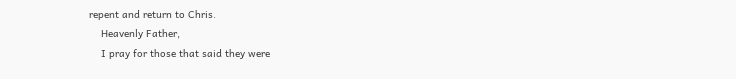repent and return to Chris.
    Heavenly Father,
    I pray for those that said they were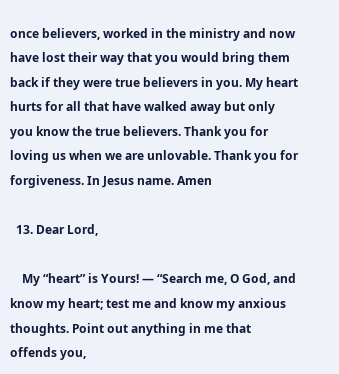once believers, worked in the ministry and now have lost their way that you would bring them back if they were true believers in you. My heart hurts for all that have walked away but only you know the true believers. Thank you for loving us when we are unlovable. Thank you for forgiveness. In Jesus name. Amen

  13. Dear Lord,

    My “heart” is Yours! — “Search me, O God, and know my heart; test me and know my anxious thoughts. Point out anything in me that offends you,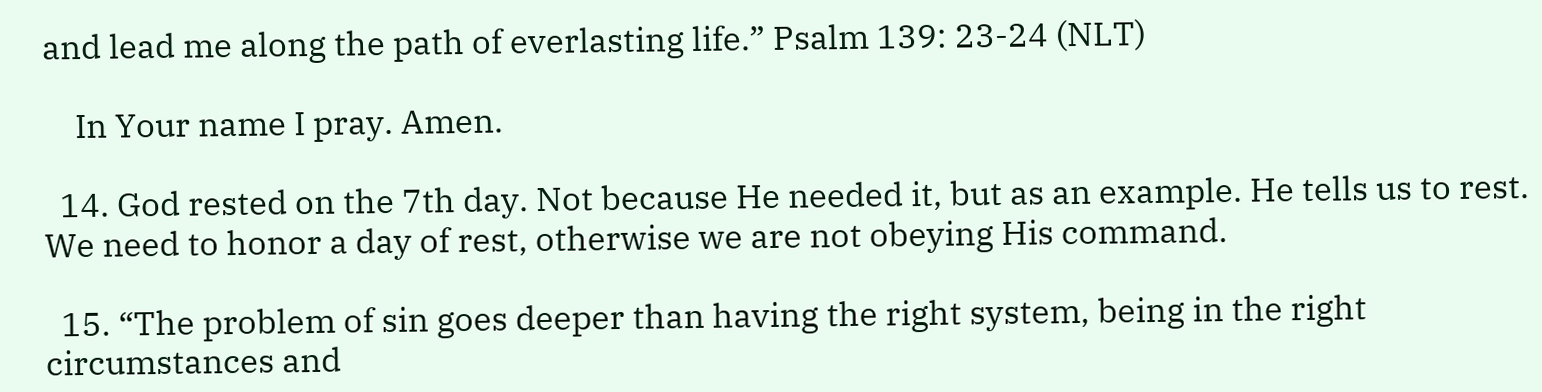and lead me along the path of everlasting life.” Psalm 139: 23-24 (NLT)

    In Your name I pray. Amen.

  14. God rested on the 7th day. Not because He needed it, but as an example. He tells us to rest. We need to honor a day of rest, otherwise we are not obeying His command.

  15. “The problem of sin goes deeper than having the right system, being in the right circumstances and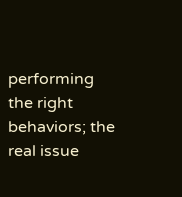performing the right behaviors; the real issue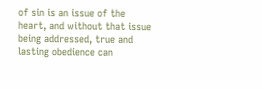of sin is an issue of the heart, and without that issue being addressed, true and lasting obedience can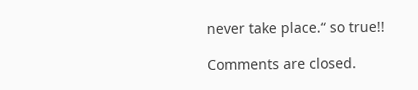never take place.“ so true!!

Comments are closed.